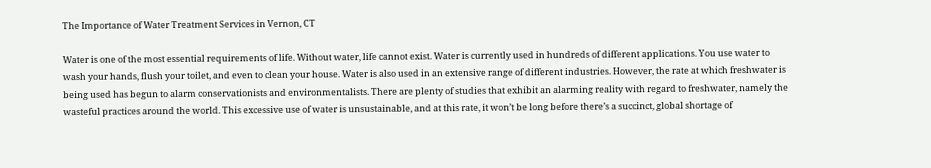The Importance of Water Treatment Services in Vernon, CT

Water is one of the most essential requirements of life. Without water, life cannot exist. Water is currently used in hundreds of different applications. You use water to wash your hands, flush your toilet, and even to clean your house. Water is also used in an extensive range of different industries. However, the rate at which freshwater is being used has begun to alarm conservationists and environmentalists. There are plenty of studies that exhibit an alarming reality with regard to freshwater, namely the wasteful practices around the world. This excessive use of water is unsustainable, and at this rate, it won’t be long before there’s a succinct, global shortage of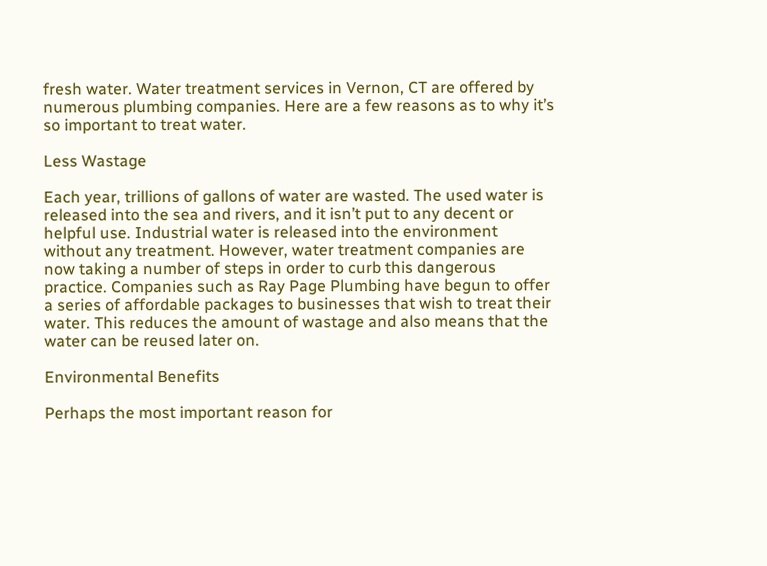fresh water. Water treatment services in Vernon, CT are offered by numerous plumbing companies. Here are a few reasons as to why it’s so important to treat water.

Less Wastage

Each year, trillions of gallons of water are wasted. The used water is released into the sea and rivers, and it isn’t put to any decent or helpful use. Industrial water is released into the environment without any treatment. However, water treatment companies are now taking a number of steps in order to curb this dangerous practice. Companies such as Ray Page Plumbing have begun to offer a series of affordable packages to businesses that wish to treat their water. This reduces the amount of wastage and also means that the water can be reused later on.

Environmental Benefits

Perhaps the most important reason for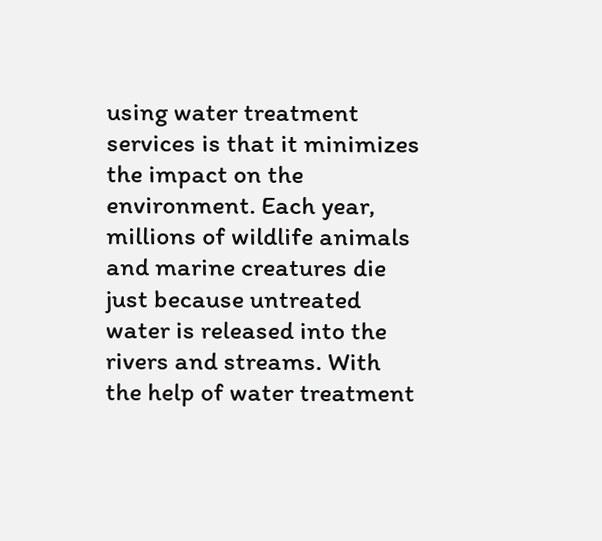using water treatment services is that it minimizes the impact on the environment. Each year, millions of wildlife animals and marine creatures die just because untreated water is released into the rivers and streams. With the help of water treatment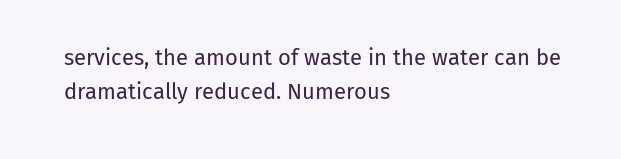services, the amount of waste in the water can be dramatically reduced. Numerous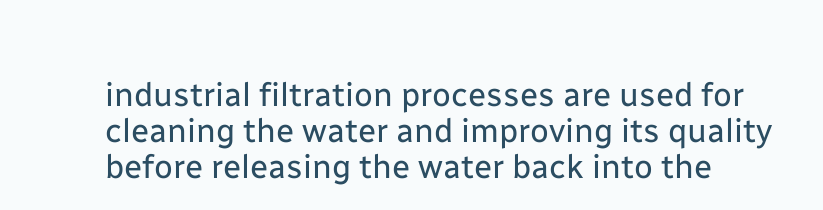industrial filtration processes are used for cleaning the water and improving its quality before releasing the water back into the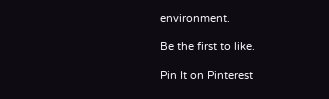environment.

Be the first to like.

Pin It on Pinterest